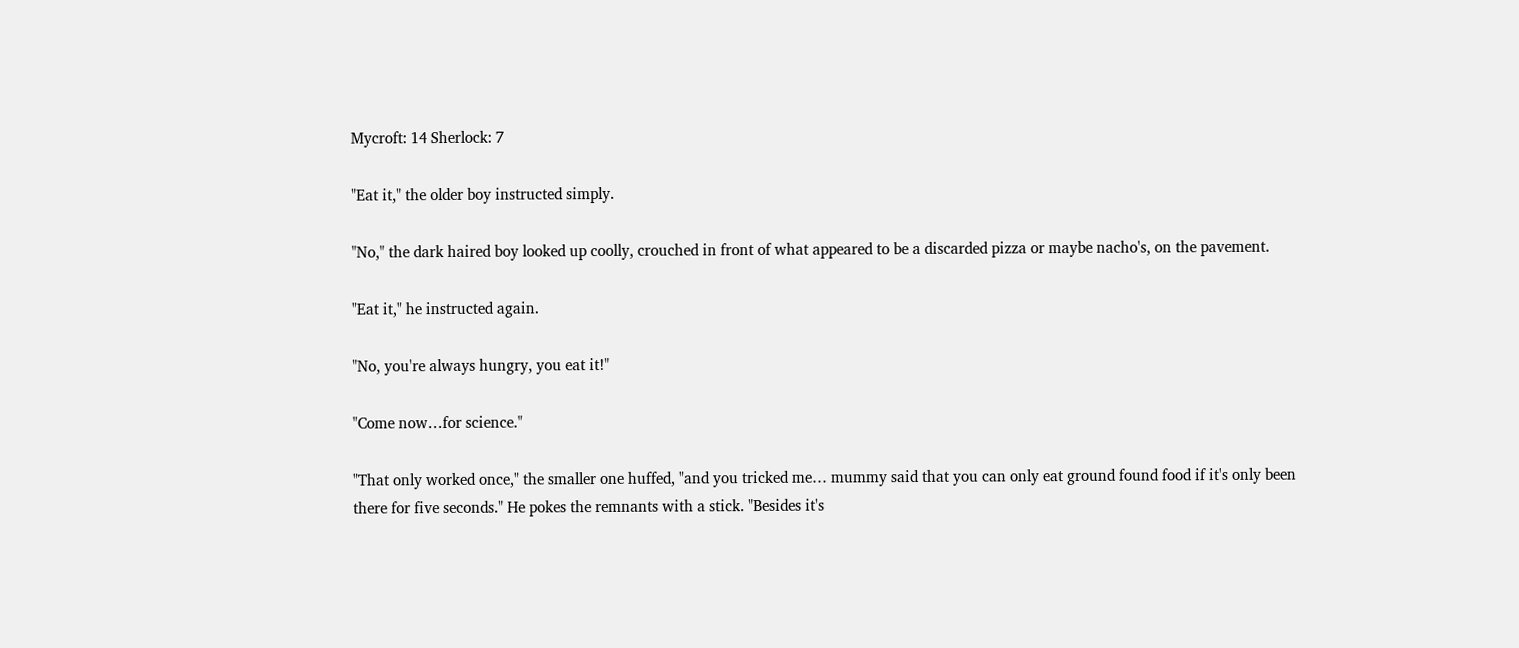Mycroft: 14 Sherlock: 7

"Eat it," the older boy instructed simply.

"No," the dark haired boy looked up coolly, crouched in front of what appeared to be a discarded pizza or maybe nacho's, on the pavement.

"Eat it," he instructed again.

"No, you're always hungry, you eat it!"

"Come now…for science."

"That only worked once," the smaller one huffed, "and you tricked me… mummy said that you can only eat ground found food if it's only been there for five seconds." He pokes the remnants with a stick. "Besides it's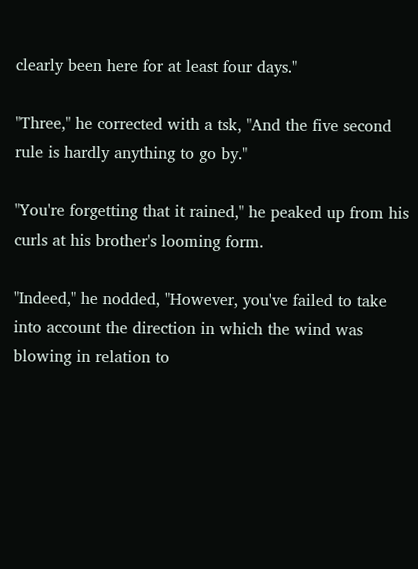clearly been here for at least four days."

"Three," he corrected with a tsk, "And the five second rule is hardly anything to go by."

"You're forgetting that it rained," he peaked up from his curls at his brother's looming form.

"Indeed," he nodded, "However, you've failed to take into account the direction in which the wind was blowing in relation to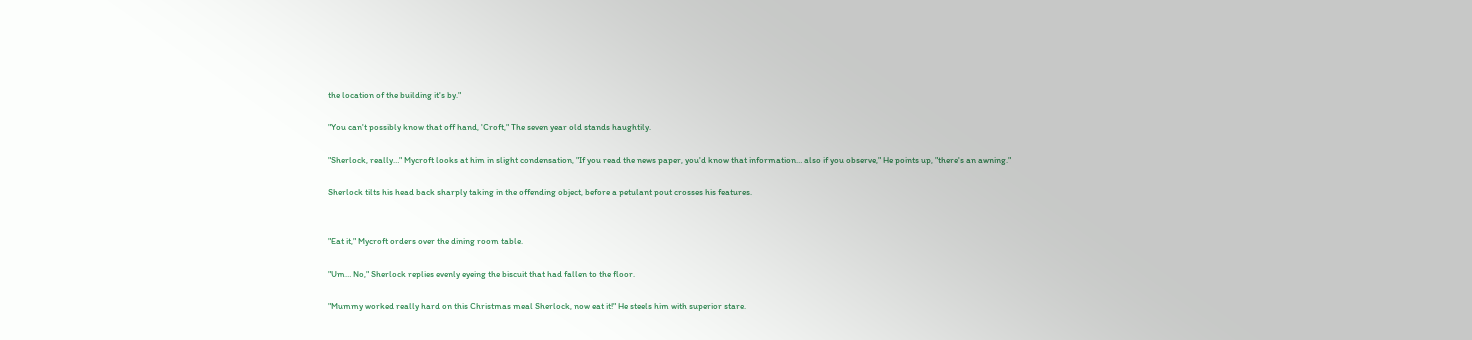the location of the building it's by."

"You can't possibly know that off hand, 'Croft," The seven year old stands haughtily.

"Sherlock, really…" Mycroft looks at him in slight condensation, "If you read the news paper, you'd know that information… also if you observe," He points up, "there's an awning."

Sherlock tilts his head back sharply taking in the offending object, before a petulant pout crosses his features.


"Eat it," Mycroft orders over the dining room table.

"Um… No," Sherlock replies evenly eyeing the biscuit that had fallen to the floor.

"Mummy worked really hard on this Christmas meal Sherlock, now eat it!" He steels him with superior stare.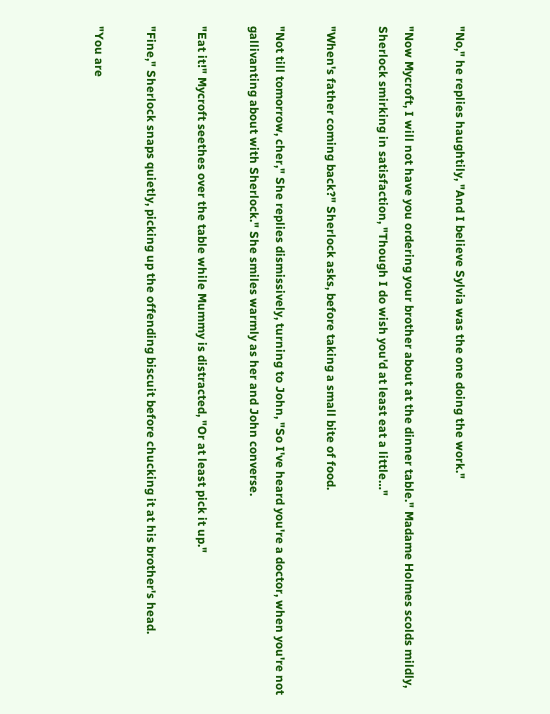"No," he replies haughtily, "And I believe Sylvia was the one doing the work."

"Now Mycroft, I will not have you ordering your brother about at the dinner table." Madame Holmes scolds mildly, Sherlock smirking in satisfaction, "Though I do wish you'd at least eat a little…"

"When's father coming back?" Sherlock asks, before taking a small bite of food.

"Not till tomorrow, cher," She replies dismissively, turning to John, "So I've heard you're a doctor, when you're not gallivanting about with Sherlock." She smiles warmly as her and John converse.

"Eat it!" Mycroft seethes over the table while Mummy is distracted, "Or at least pick it up."

"Fine," Sherlock snaps quietly, picking up the offending biscuit before chucking it at his brother's head.

"You are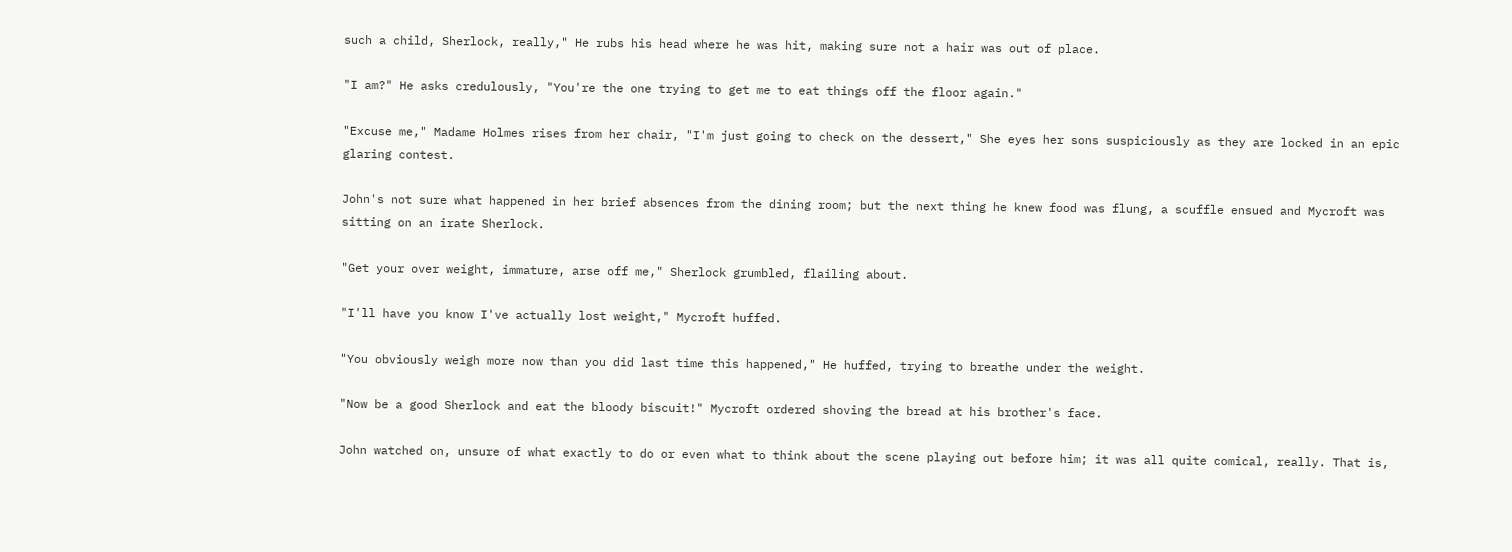such a child, Sherlock, really," He rubs his head where he was hit, making sure not a hair was out of place.

"I am?" He asks credulously, "You're the one trying to get me to eat things off the floor again."

"Excuse me," Madame Holmes rises from her chair, "I'm just going to check on the dessert," She eyes her sons suspiciously as they are locked in an epic glaring contest.

John's not sure what happened in her brief absences from the dining room; but the next thing he knew food was flung, a scuffle ensued and Mycroft was sitting on an irate Sherlock.

"Get your over weight, immature, arse off me," Sherlock grumbled, flailing about.

"I'll have you know I've actually lost weight," Mycroft huffed.

"You obviously weigh more now than you did last time this happened," He huffed, trying to breathe under the weight.

"Now be a good Sherlock and eat the bloody biscuit!" Mycroft ordered shoving the bread at his brother's face.

John watched on, unsure of what exactly to do or even what to think about the scene playing out before him; it was all quite comical, really. That is,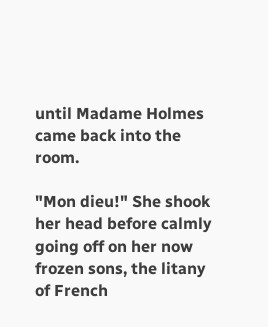until Madame Holmes came back into the room.

"Mon dieu!" She shook her head before calmly going off on her now frozen sons, the litany of French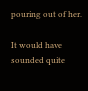pouring out of her.

It would have sounded quite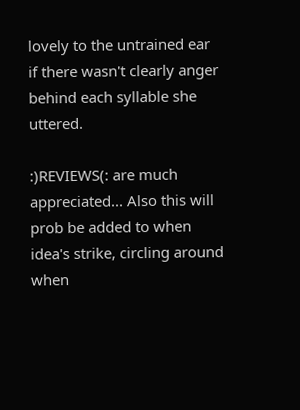lovely to the untrained ear if there wasn't clearly anger behind each syllable she uttered.

:)REVIEWS(: are much appreciated... Also this will prob be added to when idea's strike, circling around when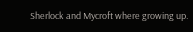Sherlock and Mycroft where growing up.